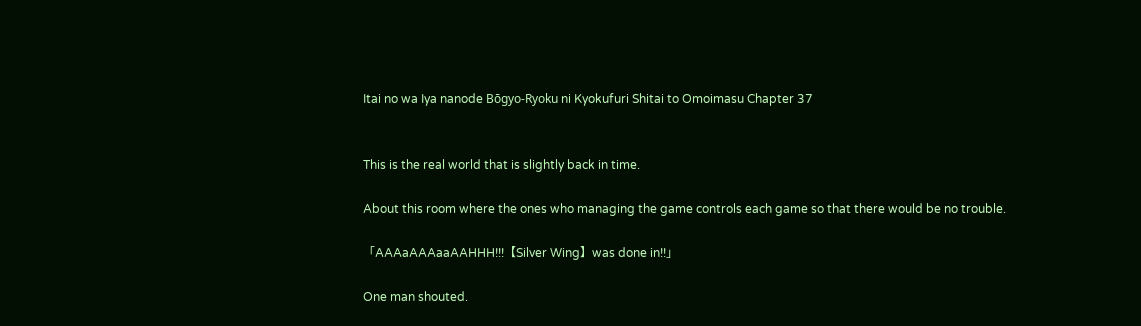Itai no wa Iya nanode Bōgyo-Ryoku ni Kyokufuri Shitai to Omoimasu Chapter 37


This is the real world that is slightly back in time.

About this room where the ones who managing the game controls each game so that there would be no trouble.

「AAAaAAAaaAAHHH!!!【Silver Wing】was done in!!」

One man shouted.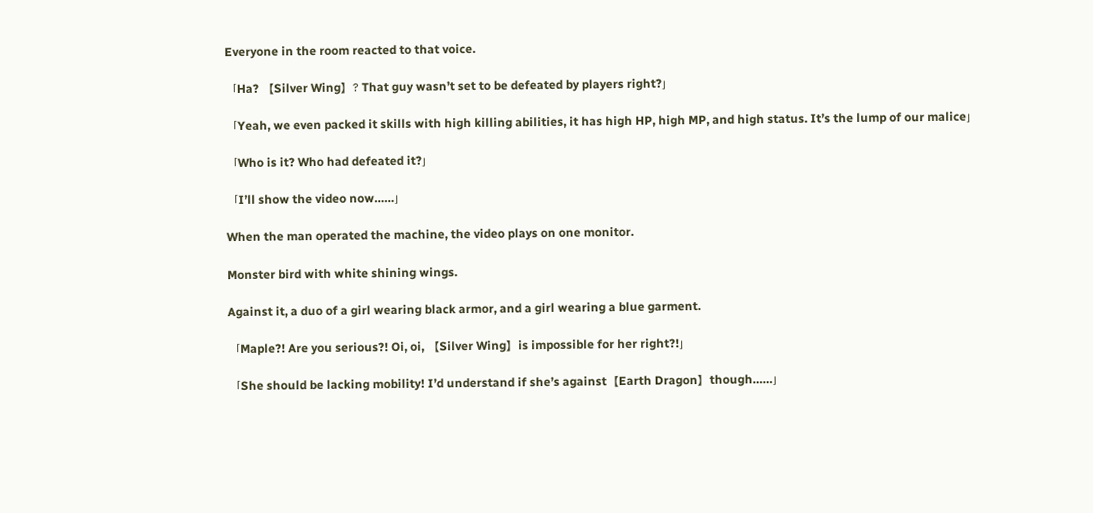Everyone in the room reacted to that voice.

「Ha? 【Silver Wing】? That guy wasn’t set to be defeated by players right?」

「Yeah, we even packed it skills with high killing abilities, it has high HP, high MP, and high status. It’s the lump of our malice」

「Who is it? Who had defeated it?」

「I’ll show the video now……」

When the man operated the machine, the video plays on one monitor.

Monster bird with white shining wings.

Against it, a duo of a girl wearing black armor, and a girl wearing a blue garment.

「Maple?! Are you serious?! Oi, oi, 【Silver Wing】is impossible for her right?!」

「She should be lacking mobility! I’d understand if she’s against【Earth Dragon】though……」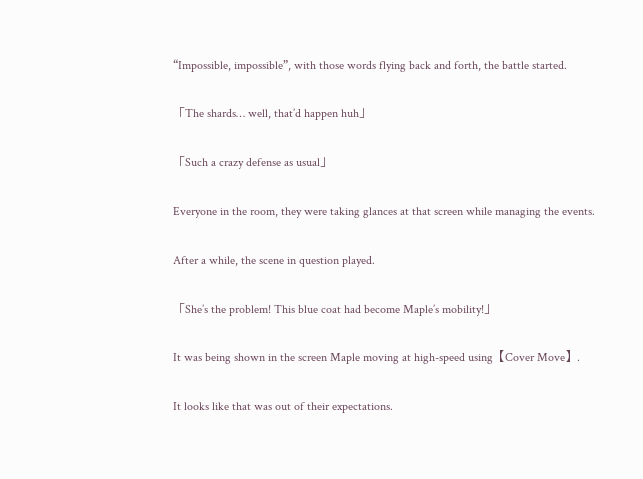“Impossible, impossible”, with those words flying back and forth, the battle started.

「The shards… well, that’d happen huh」

「Such a crazy defense as usual」

Everyone in the room, they were taking glances at that screen while managing the events.

After a while, the scene in question played.

「She’s the problem! This blue coat had become Maple’s mobility!」

It was being shown in the screen Maple moving at high-speed using【Cover Move】.

It looks like that was out of their expectations.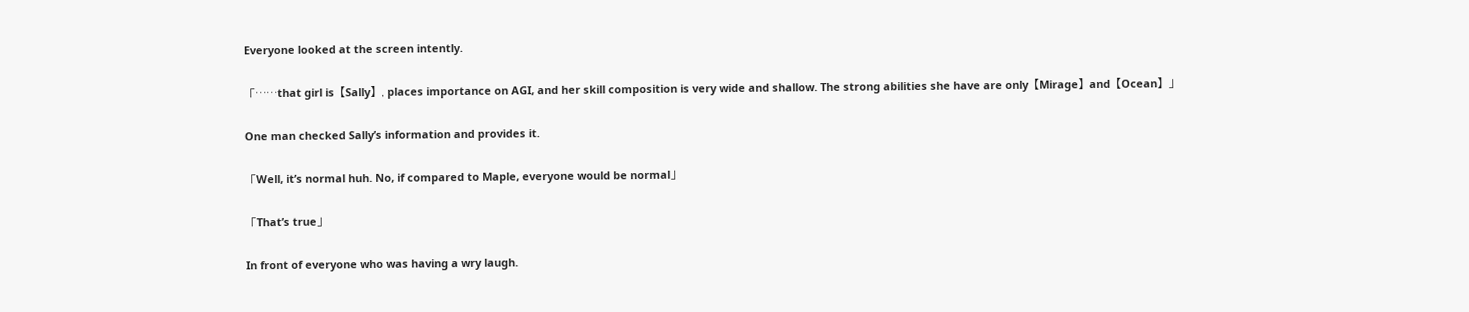Everyone looked at the screen intently.

「……that girl is【Sally】, places importance on AGI, and her skill composition is very wide and shallow. The strong abilities she have are only【Mirage】and【Ocean】」

One man checked Sally’s information and provides it.

「Well, it’s normal huh. No, if compared to Maple, everyone would be normal」

「That’s true」

In front of everyone who was having a wry laugh.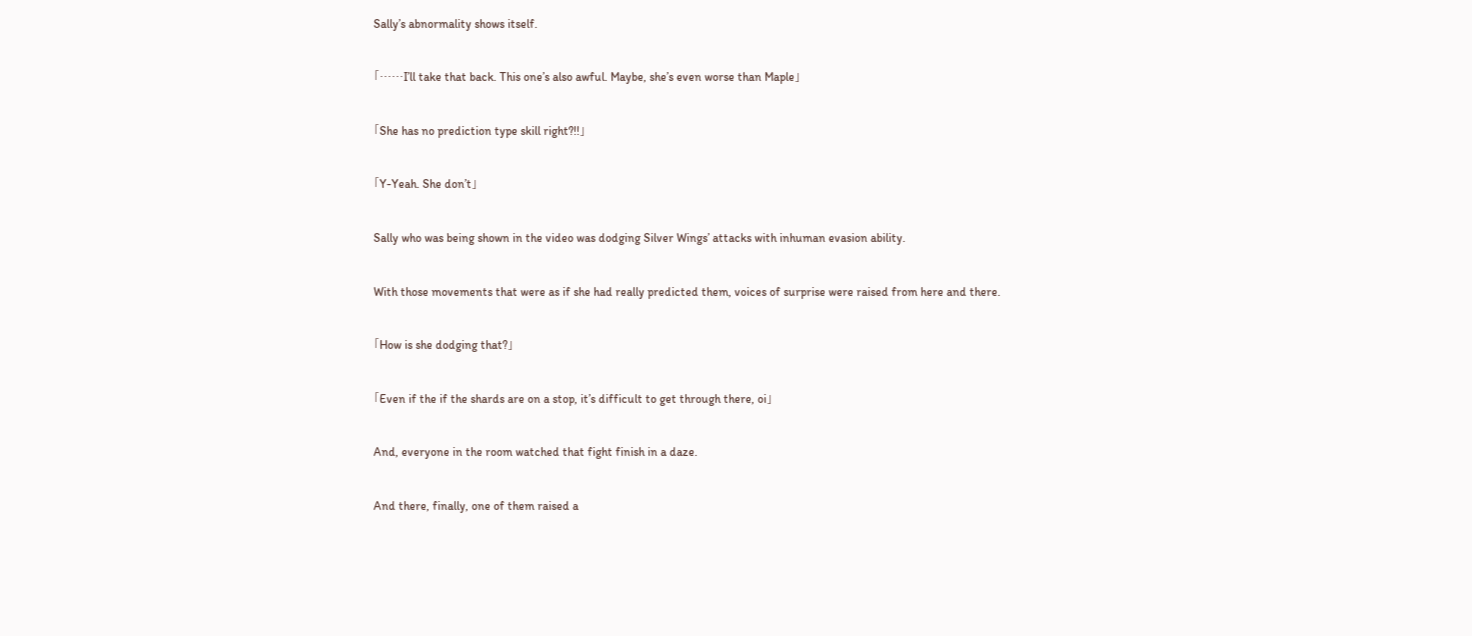Sally’s abnormality shows itself.

「……I’ll take that back. This one’s also awful. Maybe, she’s even worse than Maple」

「She has no prediction type skill right?!!」

「Y-Yeah. She don’t」

Sally who was being shown in the video was dodging Silver Wings’ attacks with inhuman evasion ability.

With those movements that were as if she had really predicted them, voices of surprise were raised from here and there.

「How is she dodging that?」

「Even if the if the shards are on a stop, it’s difficult to get through there, oi」

And, everyone in the room watched that fight finish in a daze.

And there, finally, one of them raised a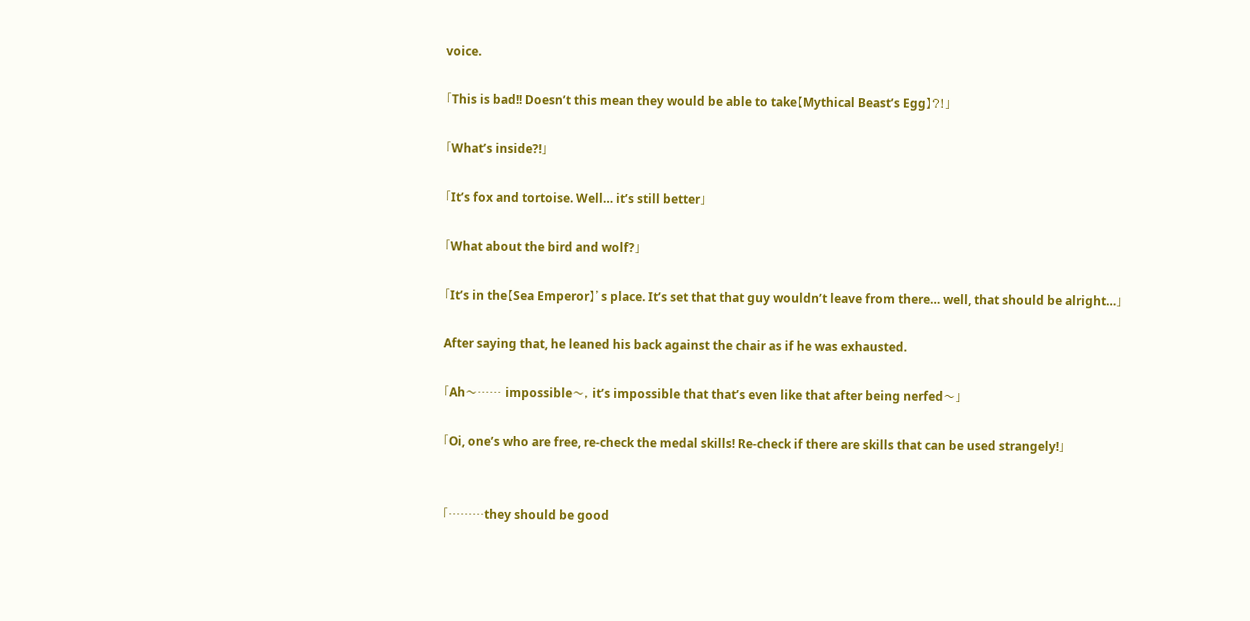voice.

「This is bad!! Doesn’t this mean they would be able to take【Mythical Beast’s Egg】?!」

「What’s inside?!」

「It’s fox and tortoise. Well… it’s still better」

「What about the bird and wolf?」

「It’s in the【Sea Emperor】’s place. It’s set that that guy wouldn’t leave from there… well, that should be alright…」

After saying that, he leaned his back against the chair as if he was exhausted.

「Ah〜…… impossible〜, it’s impossible that that’s even like that after being nerfed〜」

「Oi, one’s who are free, re-check the medal skills! Re-check if there are skills that can be used strangely!」


「………they should be good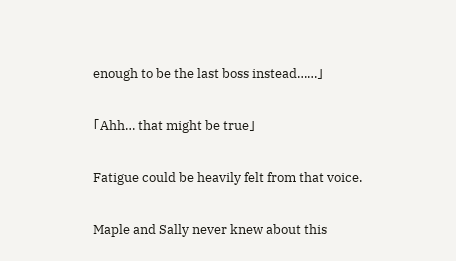enough to be the last boss instead……」

「Ahh… that might be true」

Fatigue could be heavily felt from that voice.

Maple and Sally never knew about this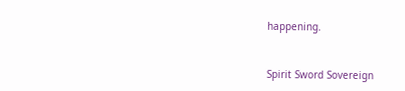happening.


Spirit Sword Sovereign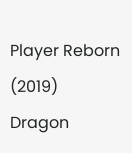Player Reborn (2019)
Dragon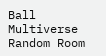Ball Multiverse
Random Room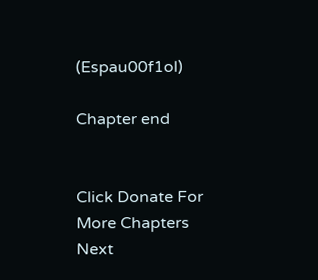(Espau00f1ol)

Chapter end


Click Donate For More Chapters
Next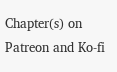Chapter(s) on Patreon and Ko-fi